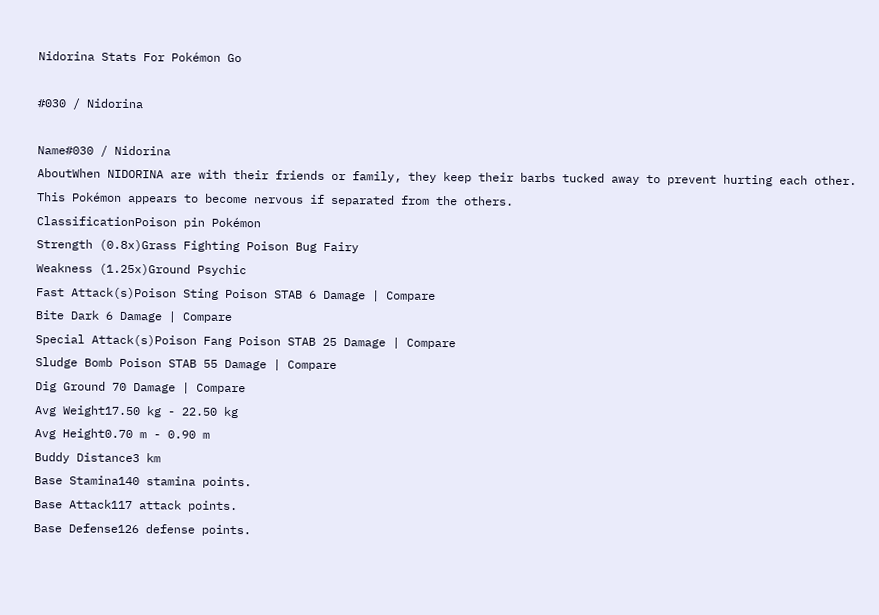Nidorina Stats For Pokémon Go

#030 / Nidorina

Name#030 / Nidorina
AboutWhen NIDORINA are with their friends or family, they keep their barbs tucked away to prevent hurting each other. This Pokémon appears to become nervous if separated from the others.
ClassificationPoison pin Pokémon
Strength (0.8x)Grass Fighting Poison Bug Fairy
Weakness (1.25x)Ground Psychic
Fast Attack(s)Poison Sting Poison STAB 6 Damage | Compare
Bite Dark 6 Damage | Compare
Special Attack(s)Poison Fang Poison STAB 25 Damage | Compare
Sludge Bomb Poison STAB 55 Damage | Compare
Dig Ground 70 Damage | Compare
Avg Weight17.50 kg - 22.50 kg
Avg Height0.70 m - 0.90 m
Buddy Distance3 km
Base Stamina140 stamina points.
Base Attack117 attack points.
Base Defense126 defense points.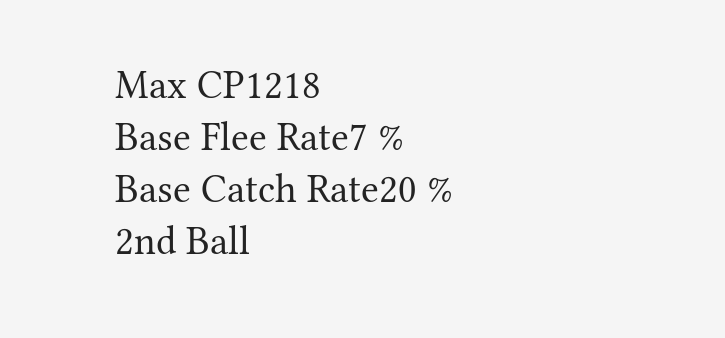Max CP1218
Base Flee Rate7 %
Base Catch Rate20 %
2nd Ball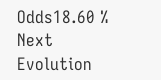Odds18.60 %
Next Evolution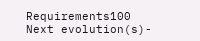Requirements100
Next evolution(s)-